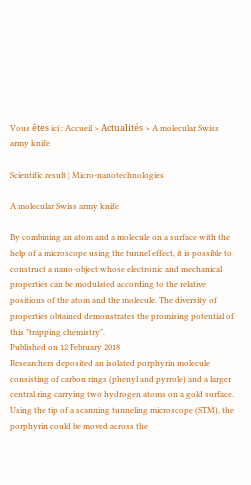Vous êtes ici : Accueil > Actualités > A molecular Swiss army knife

Scientific result | Micro-nanotechnologies

A molecular Swiss army knife

By combining an atom and a molecule on a surface with the help of a microscope using the tunnel effect, it is possible to construct a nano-object whose electronic and mechanical properties can be modulated according to the relative positions of the atom and the molecule. The diversity of properties obtained demonstrates the promising potential of this "trapping chemistry".
Published on 12 February 2018
Researchers deposited an isolated porphyrin molecule consisting of carbon rings (phenyl and pyrrole) and a larger central ring carrying two hydrogen atoms on a gold surface. Using the tip of a scanning tunneling microscope (STM), the porphyrin could be moved across the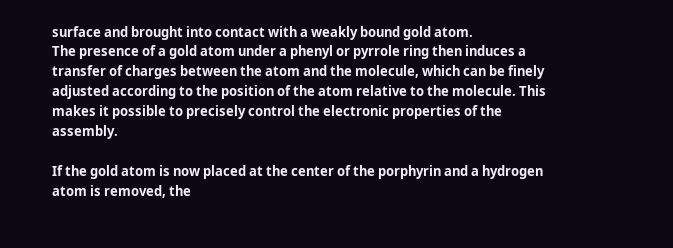surface and brought into contact with a weakly bound gold atom.
The presence of a gold atom under a phenyl or pyrrole ring then induces a transfer of charges between the atom and the molecule, which can be finely adjusted according to the position of the atom relative to the molecule. This makes it possible to precisely control the electronic properties of the assembly.

If the gold atom is now placed at the center of the porphyrin and a hydrogen atom is removed, the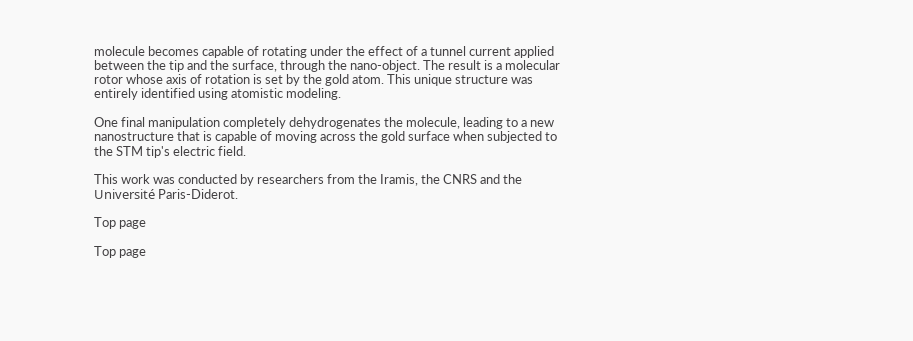molecule becomes capable of rotating under the effect of a tunnel current applied between the tip and the surface, through the nano-object. The result is a molecular rotor whose axis of rotation is set by the gold atom. This unique structure was entirely identified using atomistic modeling.

One final manipulation completely dehydrogenates the molecule, leading to a new nanostructure that is capable of moving across the gold surface when subjected to the STM tip's electric field.

This work was conducted by researchers from the Iramis, the CNRS and the Université Paris-Diderot.

Top page

Top page